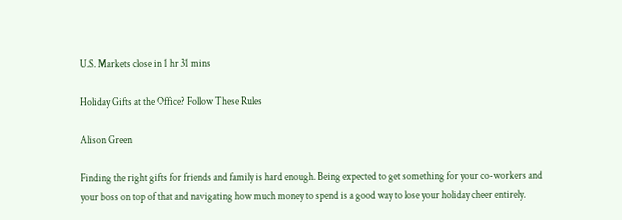U.S. Markets close in 1 hr 31 mins

Holiday Gifts at the Office? Follow These Rules

Alison Green

Finding the right gifts for friends and family is hard enough. Being expected to get something for your co-workers and your boss on top of that and navigating how much money to spend is a good way to lose your holiday cheer entirely.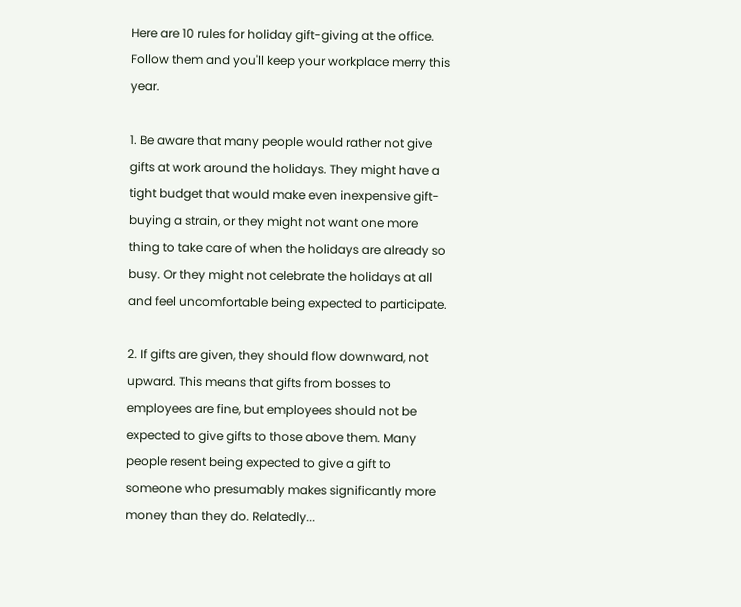Here are 10 rules for holiday gift-giving at the office. Follow them and you'll keep your workplace merry this year.

1. Be aware that many people would rather not give gifts at work around the holidays. They might have a tight budget that would make even inexpensive gift-buying a strain, or they might not want one more thing to take care of when the holidays are already so busy. Or they might not celebrate the holidays at all and feel uncomfortable being expected to participate.

2. If gifts are given, they should flow downward, not upward. This means that gifts from bosses to employees are fine, but employees should not be expected to give gifts to those above them. Many people resent being expected to give a gift to someone who presumably makes significantly more money than they do. Relatedly...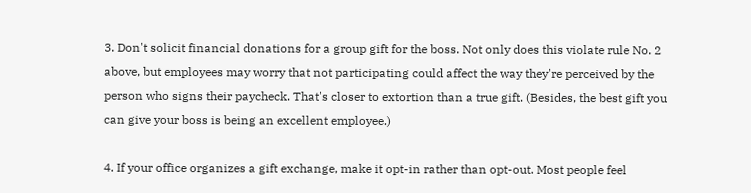3. Don't solicit financial donations for a group gift for the boss. Not only does this violate rule No. 2 above, but employees may worry that not participating could affect the way they're perceived by the person who signs their paycheck. That's closer to extortion than a true gift. (Besides, the best gift you can give your boss is being an excellent employee.)

4. If your office organizes a gift exchange, make it opt-in rather than opt-out. Most people feel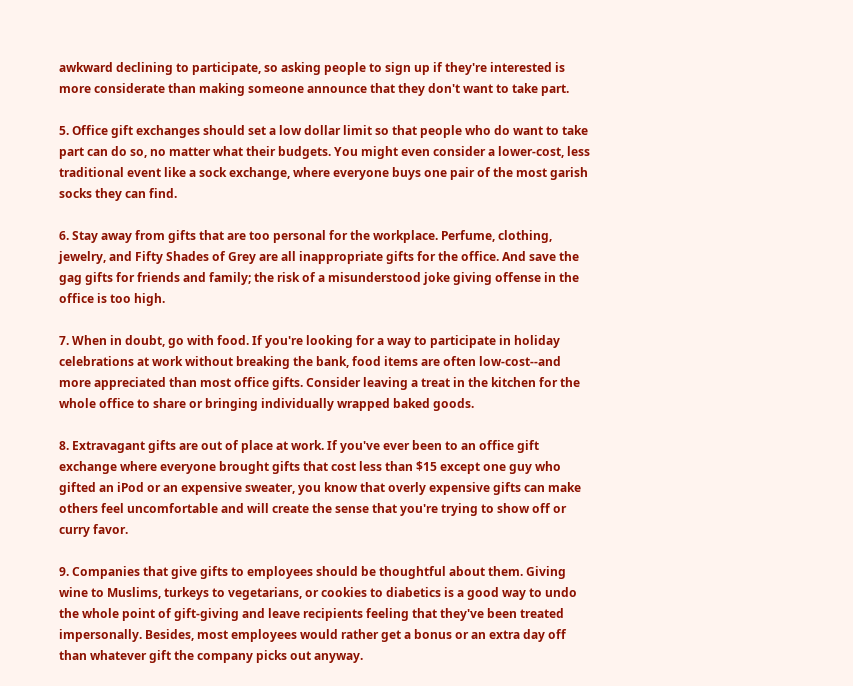awkward declining to participate, so asking people to sign up if they're interested is more considerate than making someone announce that they don't want to take part.

5. Office gift exchanges should set a low dollar limit so that people who do want to take part can do so, no matter what their budgets. You might even consider a lower-cost, less traditional event like a sock exchange, where everyone buys one pair of the most garish socks they can find.

6. Stay away from gifts that are too personal for the workplace. Perfume, clothing, jewelry, and Fifty Shades of Grey are all inappropriate gifts for the office. And save the gag gifts for friends and family; the risk of a misunderstood joke giving offense in the office is too high.

7. When in doubt, go with food. If you're looking for a way to participate in holiday celebrations at work without breaking the bank, food items are often low-cost--and more appreciated than most office gifts. Consider leaving a treat in the kitchen for the whole office to share or bringing individually wrapped baked goods.

8. Extravagant gifts are out of place at work. If you've ever been to an office gift exchange where everyone brought gifts that cost less than $15 except one guy who gifted an iPod or an expensive sweater, you know that overly expensive gifts can make others feel uncomfortable and will create the sense that you're trying to show off or curry favor.

9. Companies that give gifts to employees should be thoughtful about them. Giving wine to Muslims, turkeys to vegetarians, or cookies to diabetics is a good way to undo the whole point of gift-giving and leave recipients feeling that they've been treated impersonally. Besides, most employees would rather get a bonus or an extra day off than whatever gift the company picks out anyway.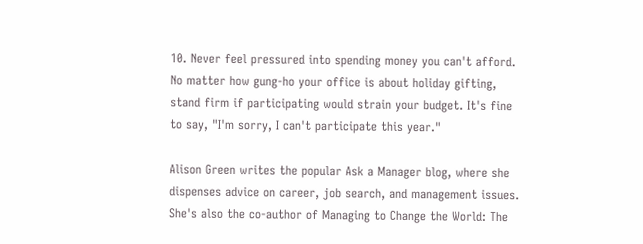10. Never feel pressured into spending money you can't afford. No matter how gung-ho your office is about holiday gifting, stand firm if participating would strain your budget. It's fine to say, "I'm sorry, I can't participate this year."

Alison Green writes the popular Ask a Manager blog, where she dispenses advice on career, job search, and management issues. She's also the co-author of Managing to Change the World: The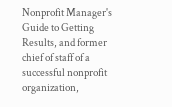Nonprofit Manager's Guide to Getting Results, and former chief of staff of a successful nonprofit organization,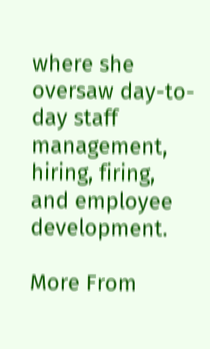where she oversaw day-to-day staff management, hiring, firing, and employee development.

More From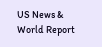US News & World Report